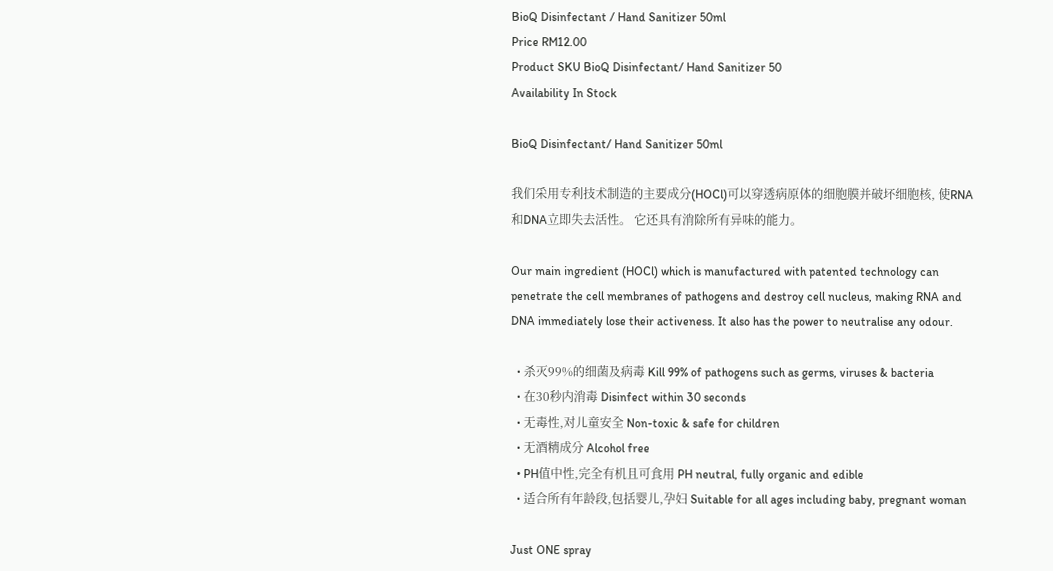BioQ Disinfectant / Hand Sanitizer 50ml
Price RM12.00
Product SKU BioQ Disinfectant/ Hand Sanitizer 50
Availability In Stock

BioQ Disinfectant/ Hand Sanitizer 50ml

我们采用专利技术制造的主要成分(HOCl)可以穿透病原体的细胞膜并破坏细胞核, 使RNA和DNA立即失去活性。 它还具有消除所有异味的能力。

Our main ingredient (HOCl) which is manufactured with patented technology can penetrate the cell membranes of pathogens and destroy cell nucleus, making RNA and DNA immediately lose their activeness. It also has the power to neutralise any odour.

  • 杀灭99%的细菌及病毒 Kill 99% of pathogens such as germs, viruses & bacteria
  • 在30秒内消毒 Disinfect within 30 seconds
  • 无毒性,对儿童安全 Non-toxic & safe for children
  • 无酒精成分 Alcohol free
  • PH值中性,完全有机且可食用 PH neutral, fully organic and edible
  • 适合所有年龄段,包括婴儿,孕妇 Suitable for all ages including baby, pregnant woman

Just ONE spray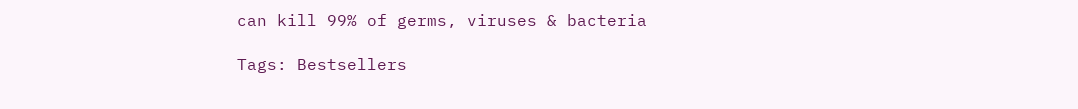can kill 99% of germs, viruses & bacteria

Tags: Bestsellers